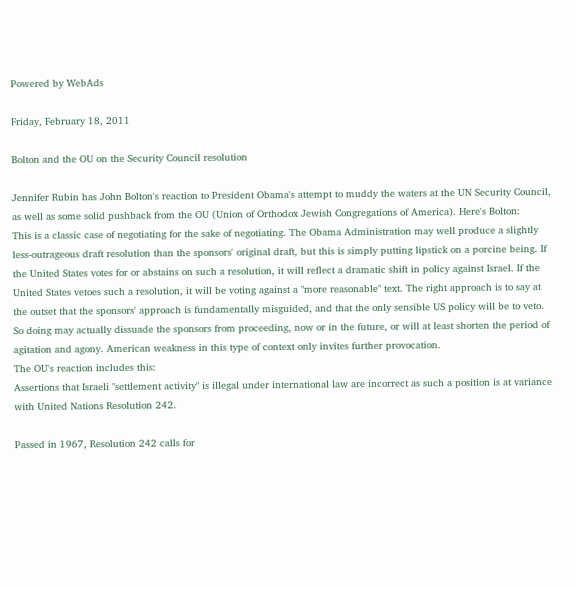Powered by WebAds

Friday, February 18, 2011

Bolton and the OU on the Security Council resolution

Jennifer Rubin has John Bolton's reaction to President Obama's attempt to muddy the waters at the UN Security Council, as well as some solid pushback from the OU (Union of Orthodox Jewish Congregations of America). Here's Bolton:
This is a classic case of negotiating for the sake of negotiating. The Obama Administration may well produce a slightly less-outrageous draft resolution than the sponsors' original draft, but this is simply putting lipstick on a porcine being. If the United States votes for or abstains on such a resolution, it will reflect a dramatic shift in policy against Israel. If the United States vetoes such a resolution, it will be voting against a "more reasonable" text. The right approach is to say at the outset that the sponsors' approach is fundamentally misguided, and that the only sensible US policy will be to veto. So doing may actually dissuade the sponsors from proceeding, now or in the future, or will at least shorten the period of agitation and agony. American weakness in this type of context only invites further provocation.
The OU's reaction includes this:
Assertions that Israeli "settlement activity" is illegal under international law are incorrect as such a position is at variance with United Nations Resolution 242.

Passed in 1967, Resolution 242 calls for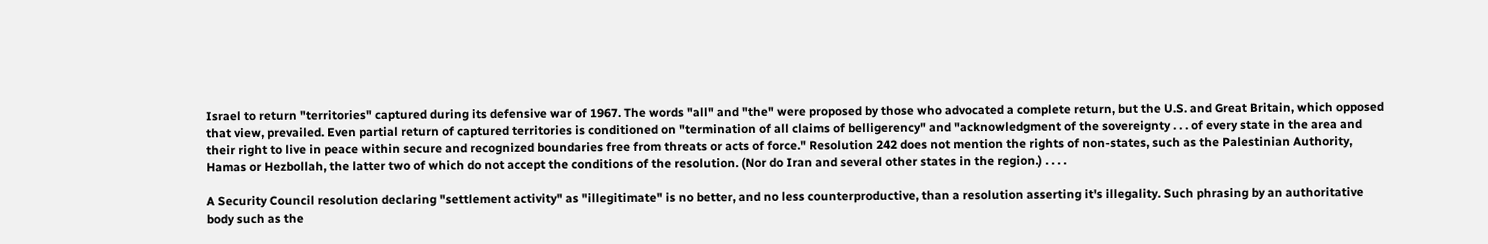Israel to return "territories" captured during its defensive war of 1967. The words "all" and "the" were proposed by those who advocated a complete return, but the U.S. and Great Britain, which opposed that view, prevailed. Even partial return of captured territories is conditioned on "termination of all claims of belligerency" and "acknowledgment of the sovereignty . . . of every state in the area and their right to live in peace within secure and recognized boundaries free from threats or acts of force." Resolution 242 does not mention the rights of non-states, such as the Palestinian Authority, Hamas or Hezbollah, the latter two of which do not accept the conditions of the resolution. (Nor do Iran and several other states in the region.) . . . .

A Security Council resolution declaring "settlement activity" as "illegitimate" is no better, and no less counterproductive, than a resolution asserting it's illegality. Such phrasing by an authoritative body such as the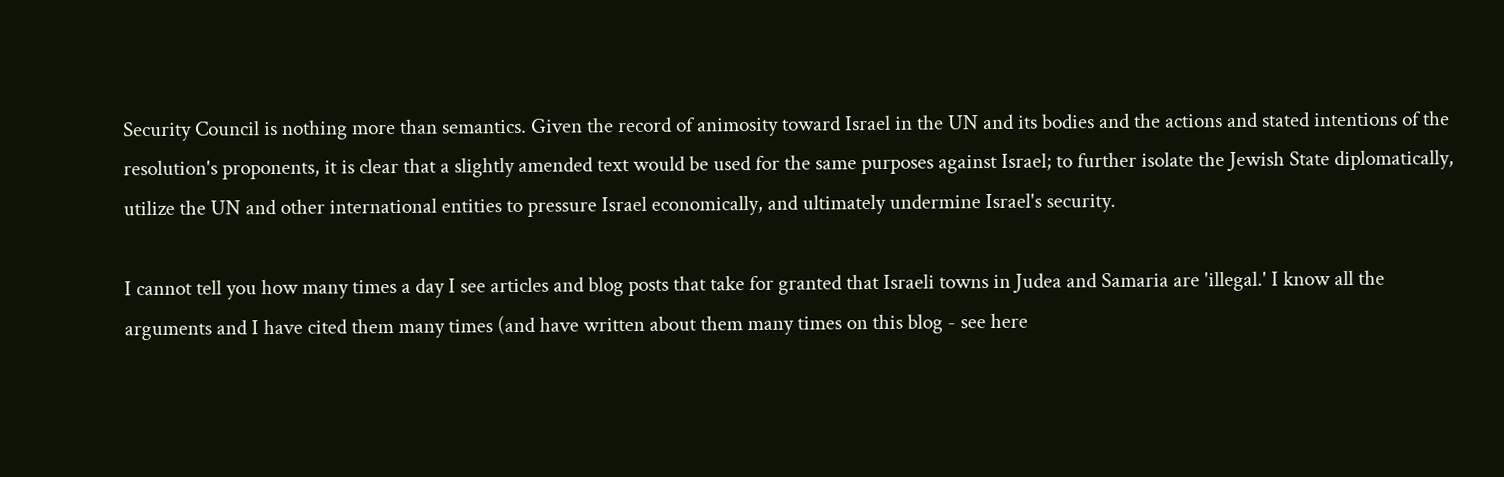Security Council is nothing more than semantics. Given the record of animosity toward Israel in the UN and its bodies and the actions and stated intentions of the resolution's proponents, it is clear that a slightly amended text would be used for the same purposes against Israel; to further isolate the Jewish State diplomatically, utilize the UN and other international entities to pressure Israel economically, and ultimately undermine Israel's security.

I cannot tell you how many times a day I see articles and blog posts that take for granted that Israeli towns in Judea and Samaria are 'illegal.' I know all the arguments and I have cited them many times (and have written about them many times on this blog - see here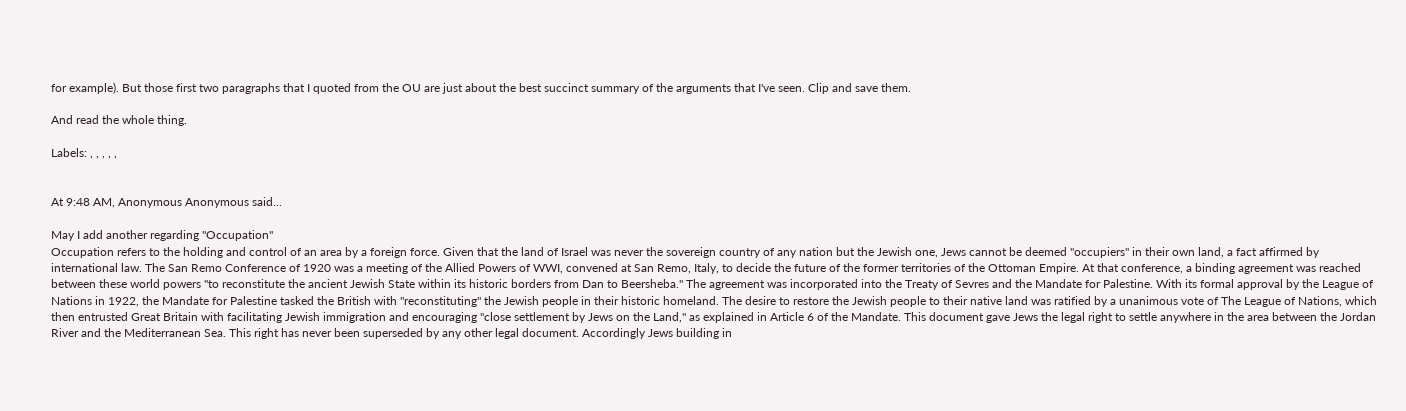for example). But those first two paragraphs that I quoted from the OU are just about the best succinct summary of the arguments that I've seen. Clip and save them.

And read the whole thing.

Labels: , , , , ,


At 9:48 AM, Anonymous Anonymous said...

May I add another regarding "Occupation"
Occupation refers to the holding and control of an area by a foreign force. Given that the land of Israel was never the sovereign country of any nation but the Jewish one, Jews cannot be deemed "occupiers" in their own land, a fact affirmed by international law. The San Remo Conference of 1920 was a meeting of the Allied Powers of WWI, convened at San Remo, Italy, to decide the future of the former territories of the Ottoman Empire. At that conference, a binding agreement was reached between these world powers "to reconstitute the ancient Jewish State within its historic borders from Dan to Beersheba." The agreement was incorporated into the Treaty of Sevres and the Mandate for Palestine. With its formal approval by the League of Nations in 1922, the Mandate for Palestine tasked the British with "reconstituting" the Jewish people in their historic homeland. The desire to restore the Jewish people to their native land was ratified by a unanimous vote of The League of Nations, which then entrusted Great Britain with facilitating Jewish immigration and encouraging "close settlement by Jews on the Land," as explained in Article 6 of the Mandate. This document gave Jews the legal right to settle anywhere in the area between the Jordan River and the Mediterranean Sea. This right has never been superseded by any other legal document. Accordingly Jews building in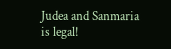Judea and Sanmaria is legal!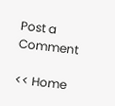Post a Comment

<< Home